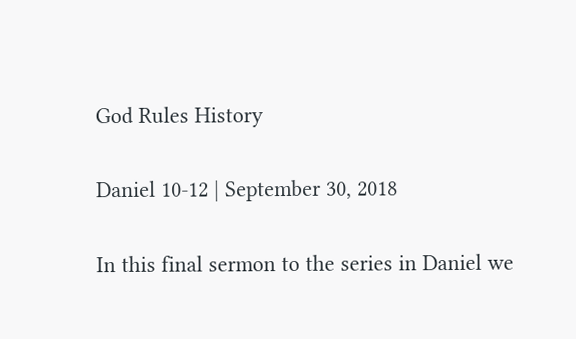God Rules History

Daniel 10-12 | September 30, 2018

In this final sermon to the series in Daniel we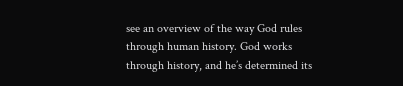see an overview of the way God rules through human history. God works through history, and he’s determined its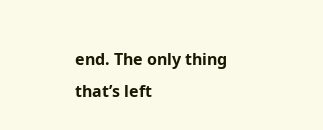end. The only thing that’s left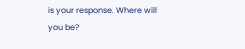is your response. Where will you be?